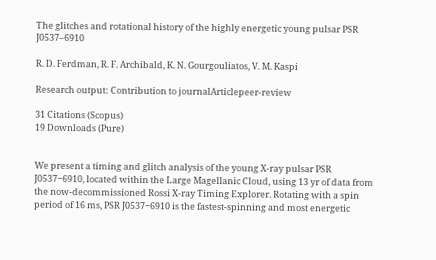The glitches and rotational history of the highly energetic young pulsar PSR J0537–6910

R. D. Ferdman, R. F. Archibald, K. N. Gourgouliatos, V. M. Kaspi

Research output: Contribution to journalArticlepeer-review

31 Citations (Scopus)
19 Downloads (Pure)


We present a timing and glitch analysis of the young X-ray pulsar PSR J0537−6910, located within the Large Magellanic Cloud, using 13 yr of data from the now-decommissioned Rossi X-ray Timing Explorer. Rotating with a spin period of 16 ms, PSR J0537−6910 is the fastest-spinning and most energetic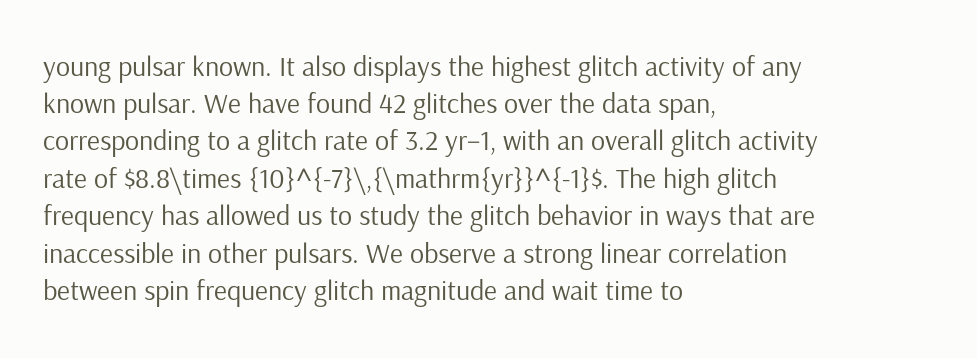young pulsar known. It also displays the highest glitch activity of any known pulsar. We have found 42 glitches over the data span, corresponding to a glitch rate of 3.2 yr−1, with an overall glitch activity rate of $8.8\times {10}^{-7}\,{\mathrm{yr}}^{-1}$. The high glitch frequency has allowed us to study the glitch behavior in ways that are inaccessible in other pulsars. We observe a strong linear correlation between spin frequency glitch magnitude and wait time to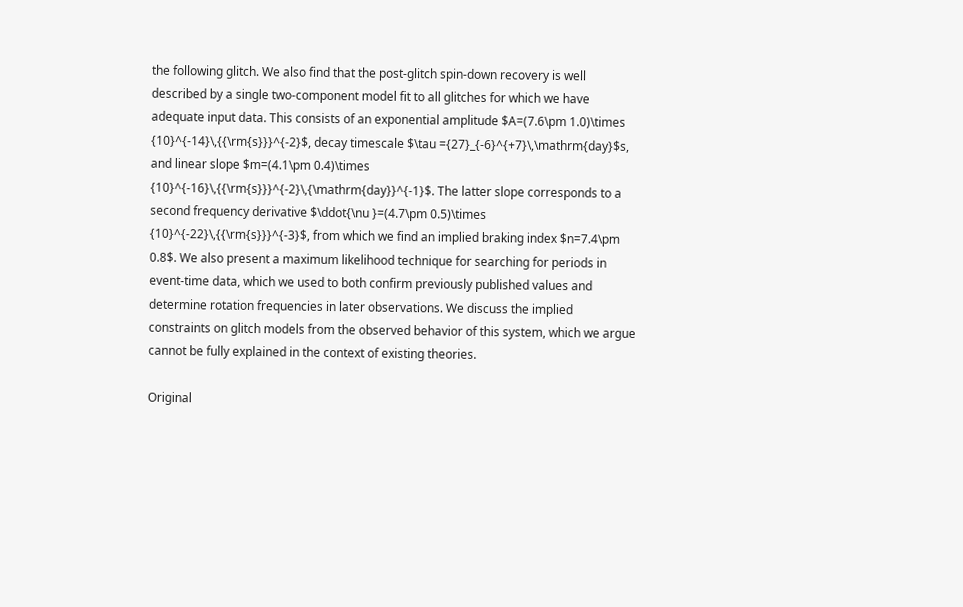the following glitch. We also find that the post-glitch spin-down recovery is well described by a single two-component model fit to all glitches for which we have adequate input data. This consists of an exponential amplitude $A=(7.6\pm 1.0)\times {10}^{-14}\,{{\rm{s}}}^{-2}$, decay timescale $\tau ={27}_{-6}^{+7}\,\mathrm{day}$s, and linear slope $m=(4.1\pm 0.4)\times {10}^{-16}\,{{\rm{s}}}^{-2}\,{\mathrm{day}}^{-1}$. The latter slope corresponds to a second frequency derivative $\ddot{\nu }=(4.7\pm 0.5)\times {10}^{-22}\,{{\rm{s}}}^{-3}$, from which we find an implied braking index $n=7.4\pm 0.8$. We also present a maximum likelihood technique for searching for periods in event-time data, which we used to both confirm previously published values and determine rotation frequencies in later observations. We discuss the implied constraints on glitch models from the observed behavior of this system, which we argue cannot be fully explained in the context of existing theories.

Original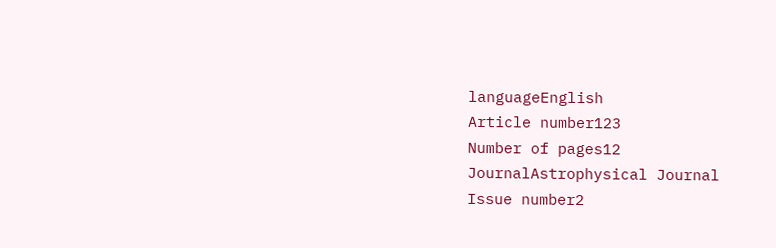languageEnglish
Article number123
Number of pages12
JournalAstrophysical Journal
Issue number2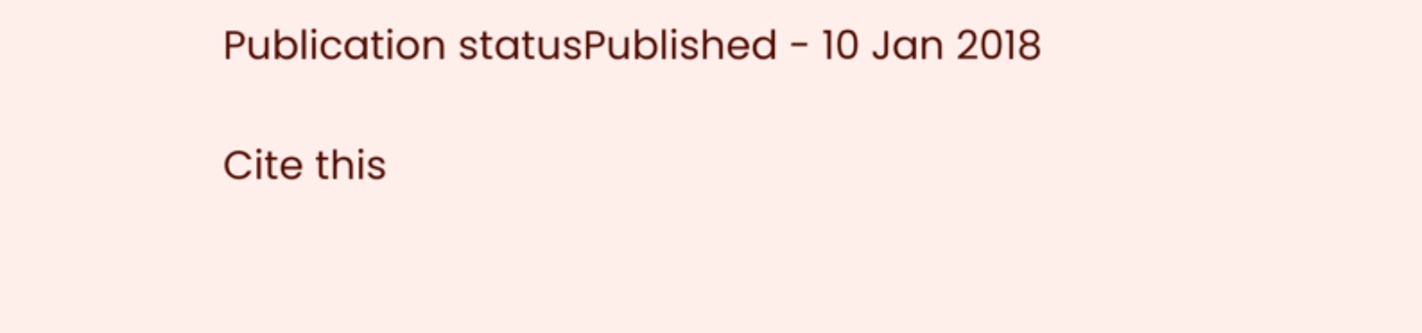Publication statusPublished - 10 Jan 2018

Cite this